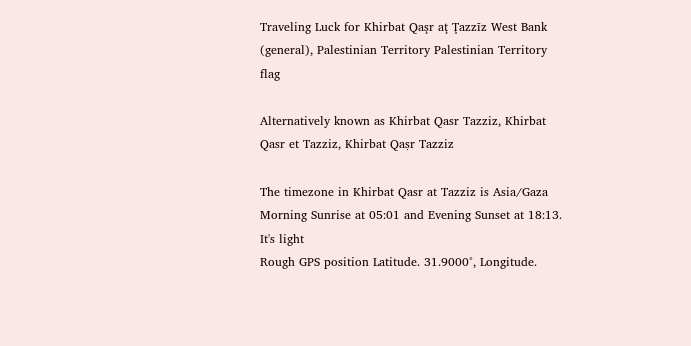Traveling Luck for Khirbat Qaşr aţ Ţazzīz West Bank (general), Palestinian Territory Palestinian Territory flag

Alternatively known as Khirbat Qasr Tazziz, Khirbat Qasr et Tazziz, Khirbat Qaṣr Tazziz

The timezone in Khirbat Qasr at Tazziz is Asia/Gaza
Morning Sunrise at 05:01 and Evening Sunset at 18:13. It's light
Rough GPS position Latitude. 31.9000°, Longitude.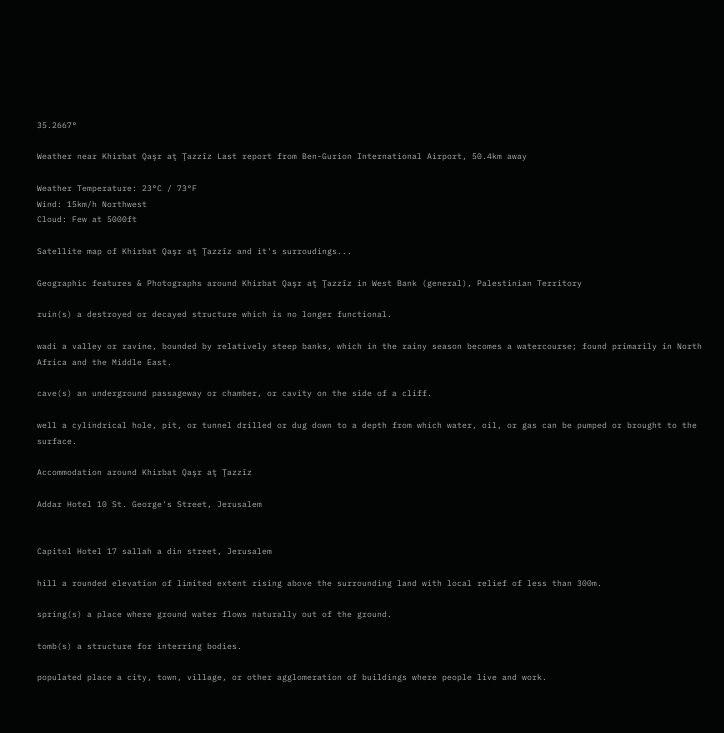35.2667°

Weather near Khirbat Qaşr aţ Ţazzīz Last report from Ben-Gurion International Airport, 50.4km away

Weather Temperature: 23°C / 73°F
Wind: 15km/h Northwest
Cloud: Few at 5000ft

Satellite map of Khirbat Qaşr aţ Ţazzīz and it's surroudings...

Geographic features & Photographs around Khirbat Qaşr aţ Ţazzīz in West Bank (general), Palestinian Territory

ruin(s) a destroyed or decayed structure which is no longer functional.

wadi a valley or ravine, bounded by relatively steep banks, which in the rainy season becomes a watercourse; found primarily in North Africa and the Middle East.

cave(s) an underground passageway or chamber, or cavity on the side of a cliff.

well a cylindrical hole, pit, or tunnel drilled or dug down to a depth from which water, oil, or gas can be pumped or brought to the surface.

Accommodation around Khirbat Qaşr aţ Ţazzīz

Addar Hotel 10 St. George's Street, Jerusalem


Capitol Hotel 17 sallah a din street, Jerusalem

hill a rounded elevation of limited extent rising above the surrounding land with local relief of less than 300m.

spring(s) a place where ground water flows naturally out of the ground.

tomb(s) a structure for interring bodies.

populated place a city, town, village, or other agglomeration of buildings where people live and work.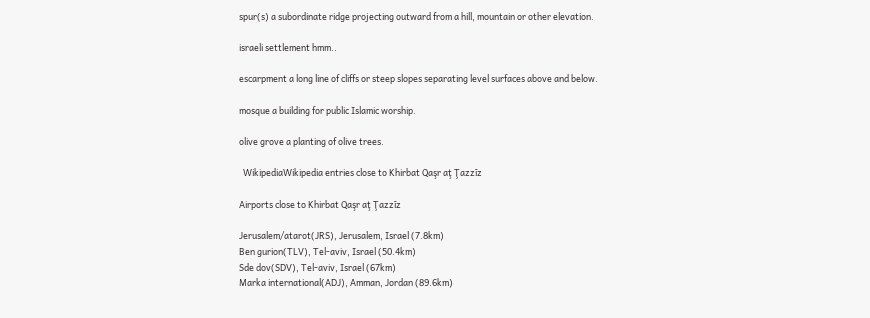spur(s) a subordinate ridge projecting outward from a hill, mountain or other elevation.

israeli settlement hmm..

escarpment a long line of cliffs or steep slopes separating level surfaces above and below.

mosque a building for public Islamic worship.

olive grove a planting of olive trees.

  WikipediaWikipedia entries close to Khirbat Qaşr aţ Ţazzīz

Airports close to Khirbat Qaşr aţ Ţazzīz

Jerusalem/atarot(JRS), Jerusalem, Israel (7.8km)
Ben gurion(TLV), Tel-aviv, Israel (50.4km)
Sde dov(SDV), Tel-aviv, Israel (67km)
Marka international(ADJ), Amman, Jordan (89.6km)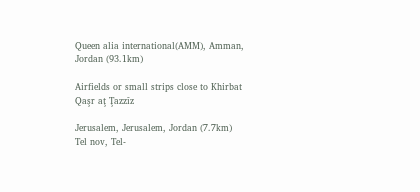Queen alia international(AMM), Amman, Jordan (93.1km)

Airfields or small strips close to Khirbat Qaşr aţ Ţazzīz

Jerusalem, Jerusalem, Jordan (7.7km)
Tel nov, Tel-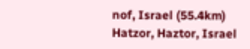nof, Israel (55.4km)
Hatzor, Haztor, Israel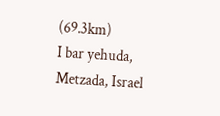(69.3km)
I bar yehuda, Metzada, Israel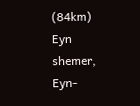(84km)
Eyn shemer, Eyn-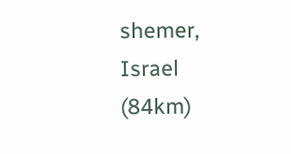shemer, Israel (84km)